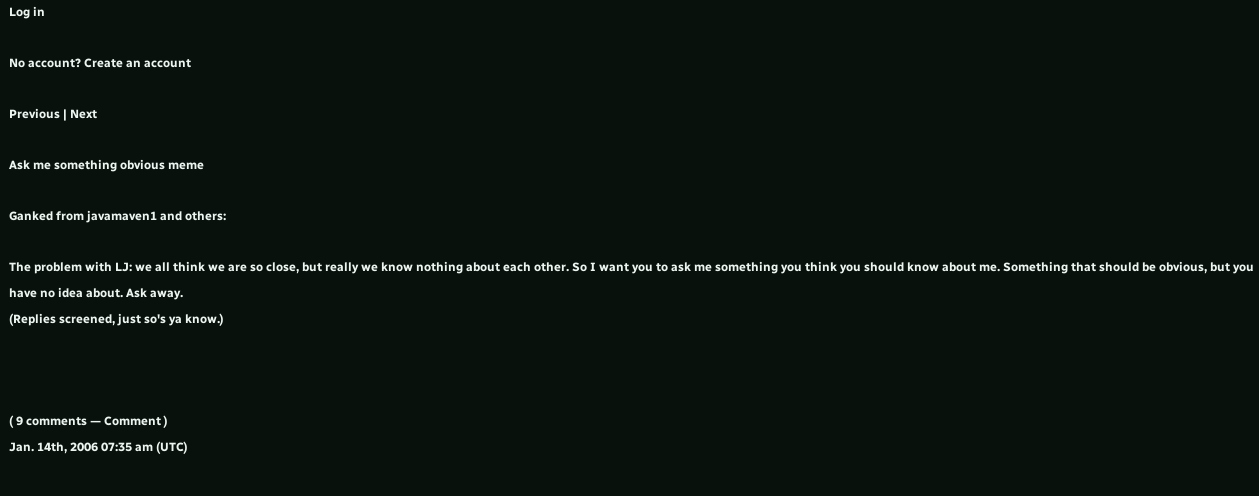Log in

No account? Create an account

Previous | Next

Ask me something obvious meme

Ganked from javamaven1 and others:

The problem with LJ: we all think we are so close, but really we know nothing about each other. So I want you to ask me something you think you should know about me. Something that should be obvious, but you have no idea about. Ask away.
(Replies screened, just so's ya know.)



( 9 comments — Comment )
Jan. 14th, 2006 07:35 am (UTC)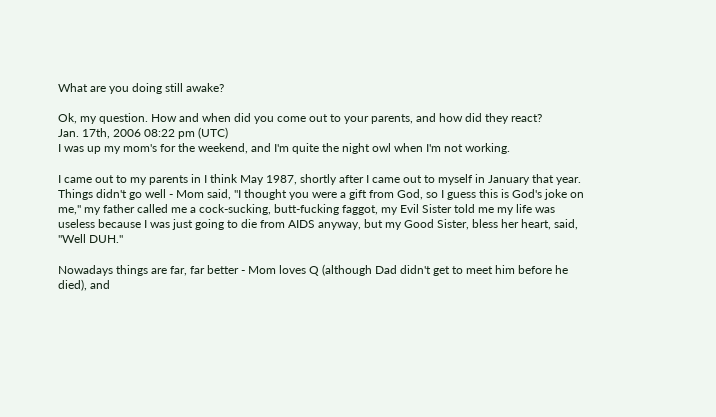What are you doing still awake?

Ok, my question. How and when did you come out to your parents, and how did they react?
Jan. 17th, 2006 08:22 pm (UTC)
I was up my mom's for the weekend, and I'm quite the night owl when I'm not working.

I came out to my parents in I think May 1987, shortly after I came out to myself in January that year. Things didn't go well - Mom said, "I thought you were a gift from God, so I guess this is God's joke on me," my father called me a cock-sucking, butt-fucking faggot, my Evil Sister told me my life was useless because I was just going to die from AIDS anyway, but my Good Sister, bless her heart, said, "Well DUH."

Nowadays things are far, far better - Mom loves Q (although Dad didn't get to meet him before he died), and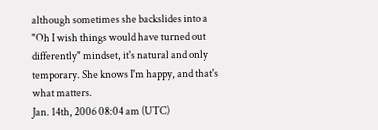although sometimes she backslides into a "Oh I wish things would have turned out differently" mindset, it's natural and only temporary. She knows I'm happy, and that's what matters.
Jan. 14th, 2006 08:04 am (UTC)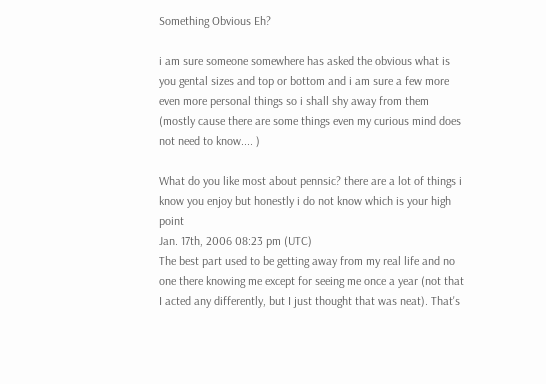Something Obvious Eh?

i am sure someone somewhere has asked the obvious what is you gental sizes and top or bottom and i am sure a few more even more personal things so i shall shy away from them (mostly cause there are some things even my curious mind does not need to know.... )

What do you like most about pennsic? there are a lot of things i know you enjoy but honestly i do not know which is your high point
Jan. 17th, 2006 08:23 pm (UTC)
The best part used to be getting away from my real life and no one there knowing me except for seeing me once a year (not that I acted any differently, but I just thought that was neat). That's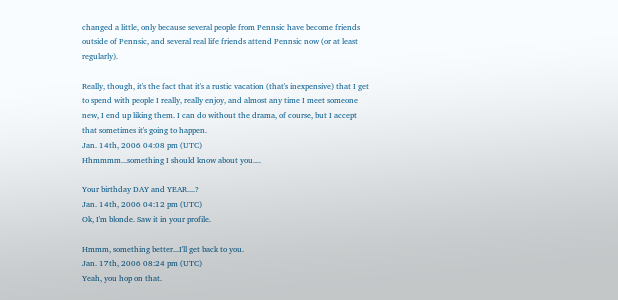changed a little, only because several people from Pennsic have become friends outside of Pennsic, and several real life friends attend Pennsic now (or at least regularly).

Really, though, it's the fact that it's a rustic vacation (that's inexpensive) that I get to spend with people I really, really enjoy, and almost any time I meet someone new, I end up liking them. I can do without the drama, of course, but I accept that sometimes it's going to happen.
Jan. 14th, 2006 04:08 pm (UTC)
Hhmmmm...something I should know about you....

Your birthday DAY and YEAR....?
Jan. 14th, 2006 04:12 pm (UTC)
Ok, I'm blonde. Saw it in your profile.

Hmmm, something better...I'll get back to you.
Jan. 17th, 2006 08:24 pm (UTC)
Yeah, you hop on that.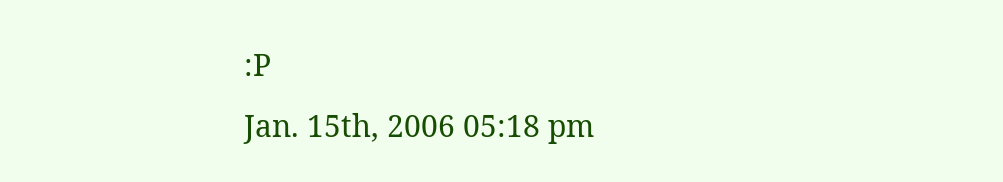:P
Jan. 15th, 2006 05:18 pm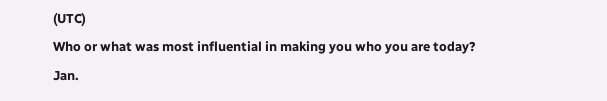(UTC)
Who or what was most influential in making you who you are today?
Jan.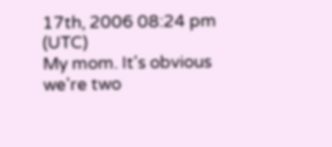17th, 2006 08:24 pm (UTC)
My mom. It's obvious we're two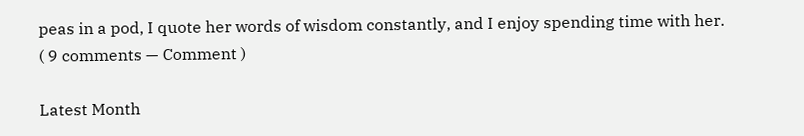peas in a pod, I quote her words of wisdom constantly, and I enjoy spending time with her.
( 9 comments — Comment )

Latest Month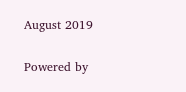August 2019


Powered by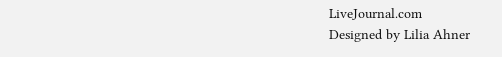LiveJournal.com
Designed by Lilia Ahner